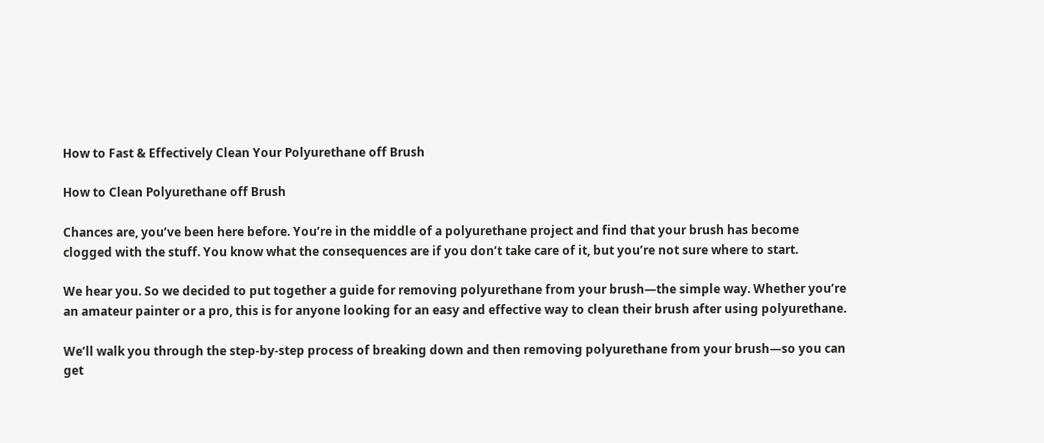How to Fast & Effectively Clean Your Polyurethane off Brush

How to Clean Polyurethane off Brush

Chances are, you’ve been here before. You’re in the middle of a polyurethane project and find that your brush has become clogged with the stuff. You know what the consequences are if you don’t take care of it, but you’re not sure where to start.

We hear you. So we decided to put together a guide for removing polyurethane from your brush—the simple way. Whether you’re an amateur painter or a pro, this is for anyone looking for an easy and effective way to clean their brush after using polyurethane.

We’ll walk you through the step-by-step process of breaking down and then removing polyurethane from your brush—so you can get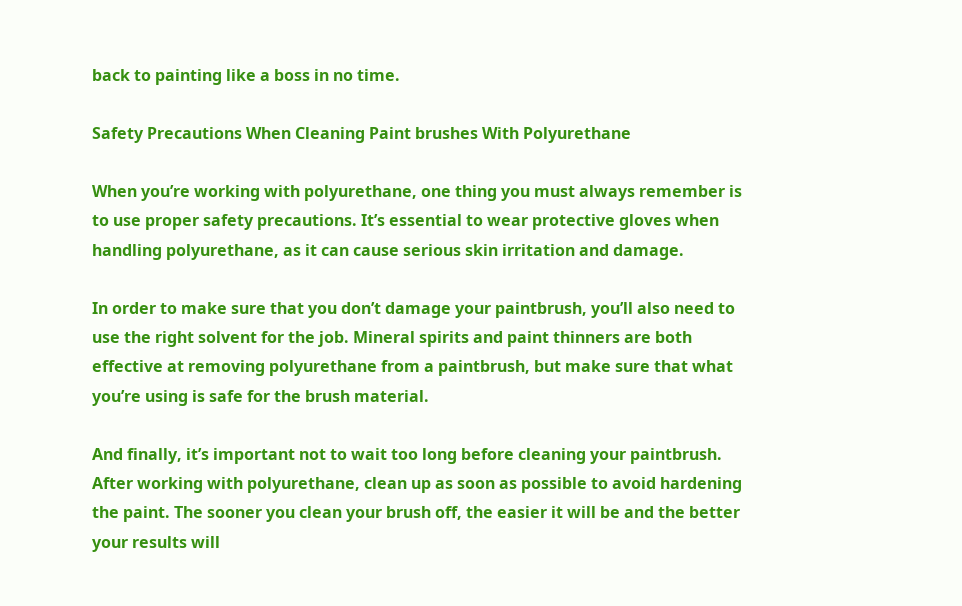back to painting like a boss in no time.

Safety Precautions When Cleaning Paint brushes With Polyurethane

When you’re working with polyurethane, one thing you must always remember is to use proper safety precautions. It’s essential to wear protective gloves when handling polyurethane, as it can cause serious skin irritation and damage.

In order to make sure that you don’t damage your paintbrush, you’ll also need to use the right solvent for the job. Mineral spirits and paint thinners are both effective at removing polyurethane from a paintbrush, but make sure that what you’re using is safe for the brush material.

And finally, it’s important not to wait too long before cleaning your paintbrush. After working with polyurethane, clean up as soon as possible to avoid hardening the paint. The sooner you clean your brush off, the easier it will be and the better your results will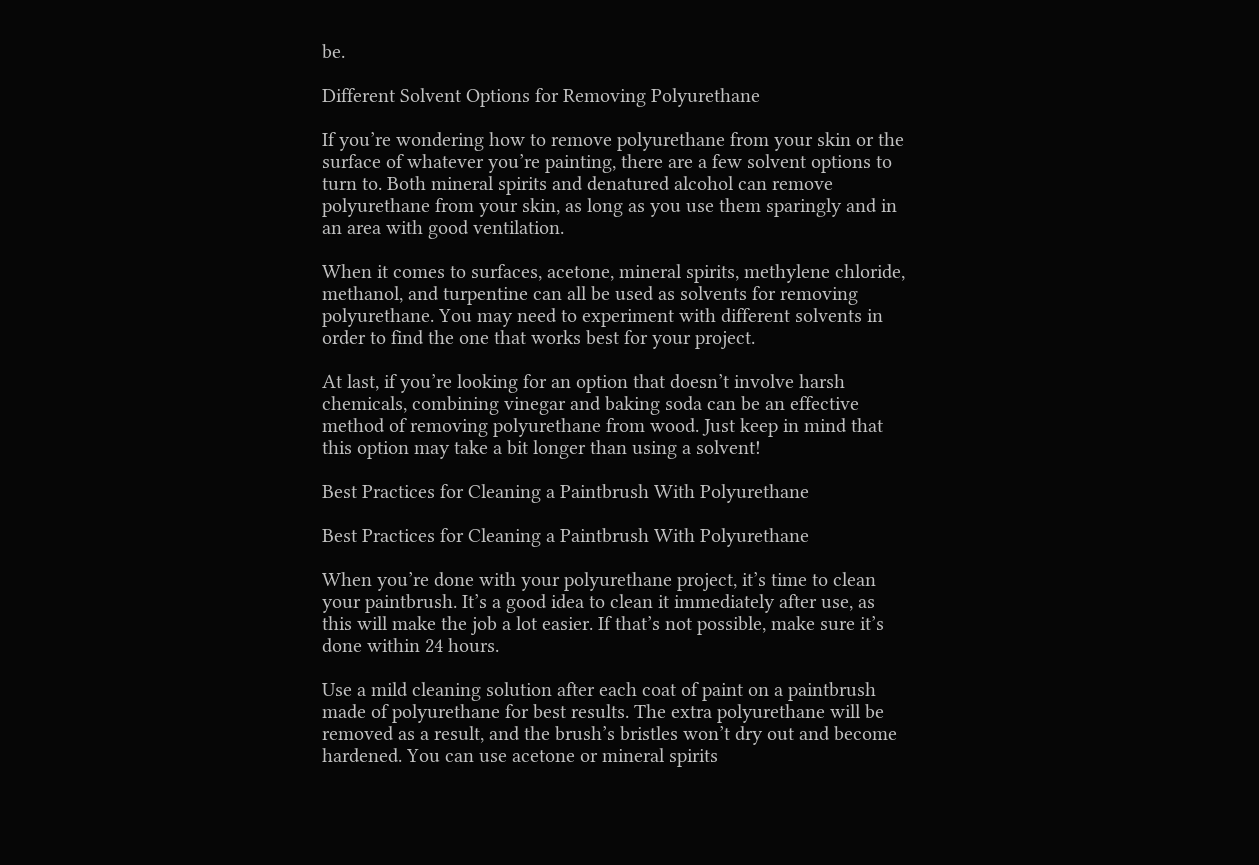be.

Different Solvent Options for Removing Polyurethane

If you’re wondering how to remove polyurethane from your skin or the surface of whatever you’re painting, there are a few solvent options to turn to. Both mineral spirits and denatured alcohol can remove polyurethane from your skin, as long as you use them sparingly and in an area with good ventilation.

When it comes to surfaces, acetone, mineral spirits, methylene chloride, methanol, and turpentine can all be used as solvents for removing polyurethane. You may need to experiment with different solvents in order to find the one that works best for your project.

At last, if you’re looking for an option that doesn’t involve harsh chemicals, combining vinegar and baking soda can be an effective method of removing polyurethane from wood. Just keep in mind that this option may take a bit longer than using a solvent!

Best Practices for Cleaning a Paintbrush With Polyurethane

Best Practices for Cleaning a Paintbrush With Polyurethane

When you’re done with your polyurethane project, it’s time to clean your paintbrush. It’s a good idea to clean it immediately after use, as this will make the job a lot easier. If that’s not possible, make sure it’s done within 24 hours.

Use a mild cleaning solution after each coat of paint on a paintbrush made of polyurethane for best results. The extra polyurethane will be removed as a result, and the brush’s bristles won’t dry out and become hardened. You can use acetone or mineral spirits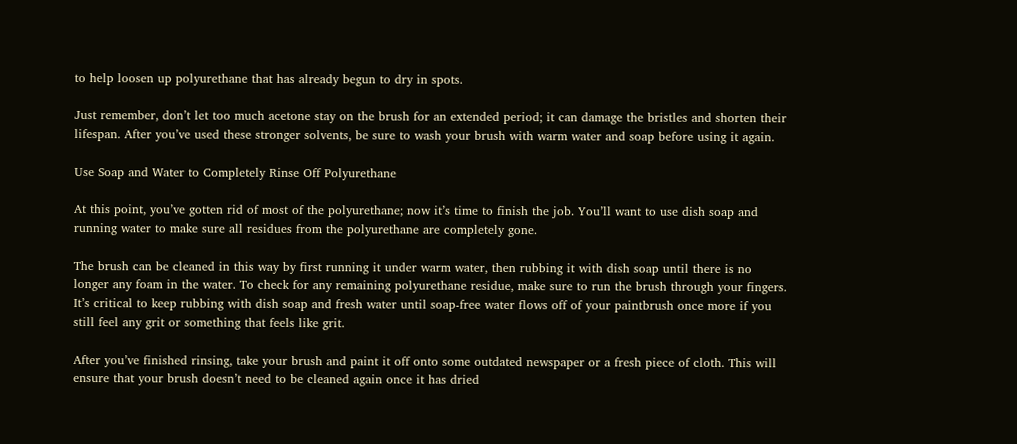to help loosen up polyurethane that has already begun to dry in spots.

Just remember, don’t let too much acetone stay on the brush for an extended period; it can damage the bristles and shorten their lifespan. After you’ve used these stronger solvents, be sure to wash your brush with warm water and soap before using it again.

Use Soap and Water to Completely Rinse Off Polyurethane

At this point, you’ve gotten rid of most of the polyurethane; now it’s time to finish the job. You’ll want to use dish soap and running water to make sure all residues from the polyurethane are completely gone.

The brush can be cleaned in this way by first running it under warm water, then rubbing it with dish soap until there is no longer any foam in the water. To check for any remaining polyurethane residue, make sure to run the brush through your fingers. It’s critical to keep rubbing with dish soap and fresh water until soap-free water flows off of your paintbrush once more if you still feel any grit or something that feels like grit.

After you’ve finished rinsing, take your brush and paint it off onto some outdated newspaper or a fresh piece of cloth. This will ensure that your brush doesn’t need to be cleaned again once it has dried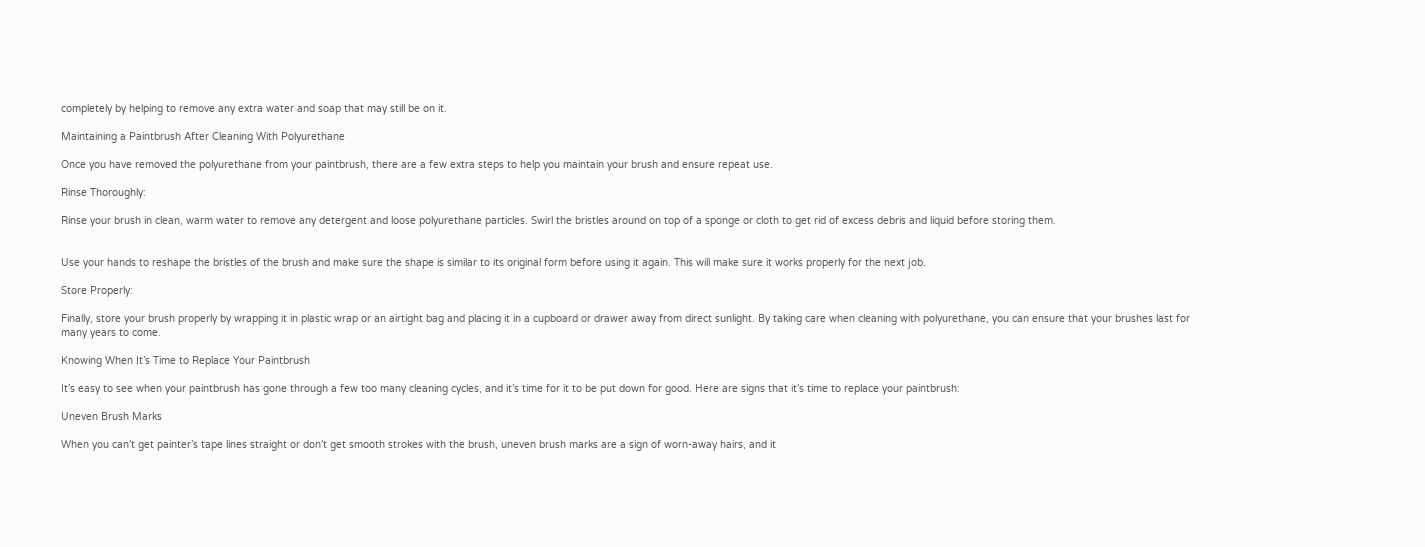completely by helping to remove any extra water and soap that may still be on it.

Maintaining a Paintbrush After Cleaning With Polyurethane

Once you have removed the polyurethane from your paintbrush, there are a few extra steps to help you maintain your brush and ensure repeat use.

Rinse Thoroughly:

Rinse your brush in clean, warm water to remove any detergent and loose polyurethane particles. Swirl the bristles around on top of a sponge or cloth to get rid of excess debris and liquid before storing them.


Use your hands to reshape the bristles of the brush and make sure the shape is similar to its original form before using it again. This will make sure it works properly for the next job.

Store Properly:

Finally, store your brush properly by wrapping it in plastic wrap or an airtight bag and placing it in a cupboard or drawer away from direct sunlight. By taking care when cleaning with polyurethane, you can ensure that your brushes last for many years to come.

Knowing When It’s Time to Replace Your Paintbrush

It’s easy to see when your paintbrush has gone through a few too many cleaning cycles, and it’s time for it to be put down for good. Here are signs that it’s time to replace your paintbrush:

Uneven Brush Marks

When you can’t get painter’s tape lines straight or don’t get smooth strokes with the brush, uneven brush marks are a sign of worn-away hairs, and it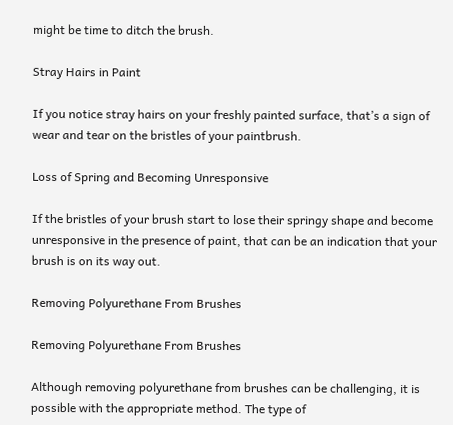might be time to ditch the brush.

Stray Hairs in Paint

If you notice stray hairs on your freshly painted surface, that’s a sign of wear and tear on the bristles of your paintbrush.

Loss of Spring and Becoming Unresponsive

If the bristles of your brush start to lose their springy shape and become unresponsive in the presence of paint, that can be an indication that your brush is on its way out.

Removing Polyurethane From Brushes

Removing Polyurethane From Brushes

Although removing polyurethane from brushes can be challenging, it is possible with the appropriate method. The type of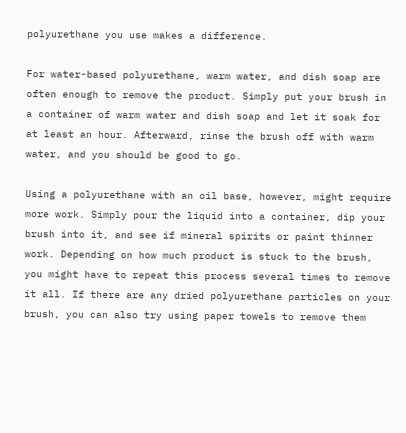polyurethane you use makes a difference.

For water-based polyurethane, warm water, and dish soap are often enough to remove the product. Simply put your brush in a container of warm water and dish soap and let it soak for at least an hour. Afterward, rinse the brush off with warm water, and you should be good to go.

Using a polyurethane with an oil base, however, might require more work. Simply pour the liquid into a container, dip your brush into it, and see if mineral spirits or paint thinner work. Depending on how much product is stuck to the brush, you might have to repeat this process several times to remove it all. If there are any dried polyurethane particles on your brush, you can also try using paper towels to remove them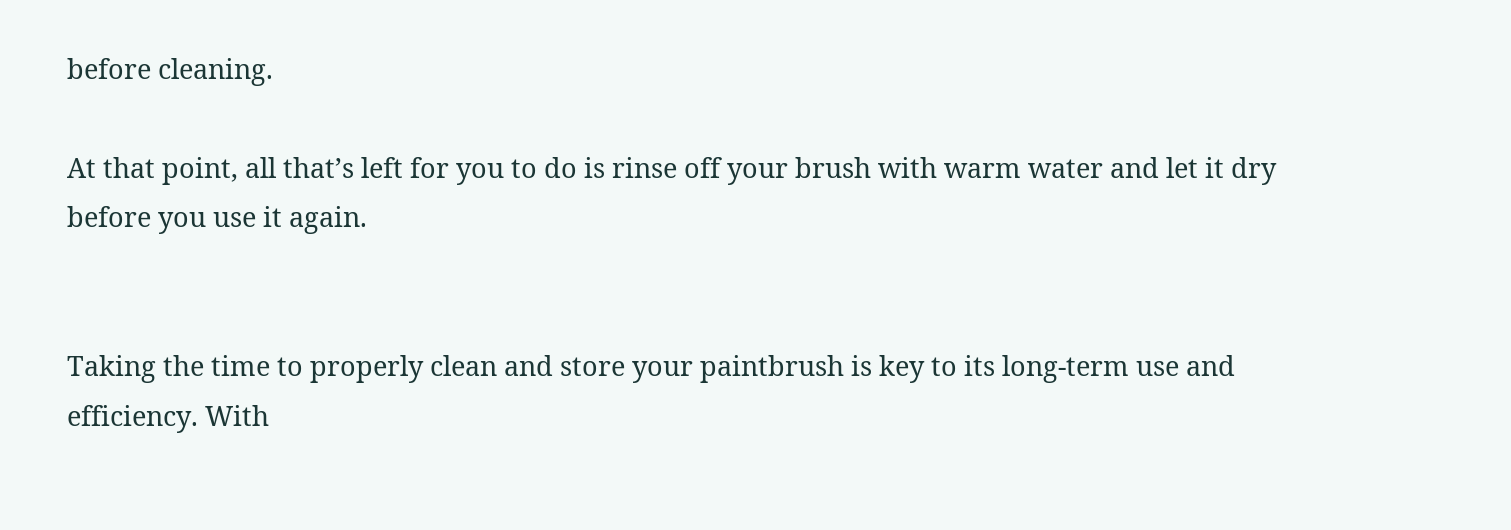before cleaning.

At that point, all that’s left for you to do is rinse off your brush with warm water and let it dry before you use it again.


Taking the time to properly clean and store your paintbrush is key to its long-term use and efficiency. With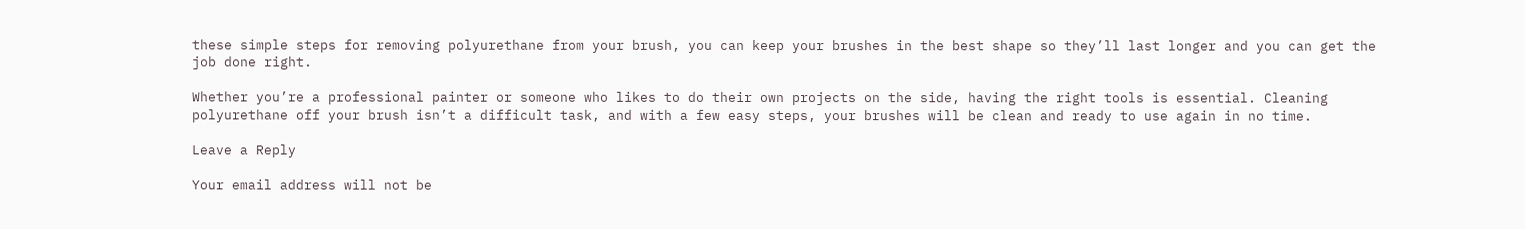these simple steps for removing polyurethane from your brush, you can keep your brushes in the best shape so they’ll last longer and you can get the job done right.

Whether you’re a professional painter or someone who likes to do their own projects on the side, having the right tools is essential. Cleaning polyurethane off your brush isn’t a difficult task, and with a few easy steps, your brushes will be clean and ready to use again in no time.

Leave a Reply

Your email address will not be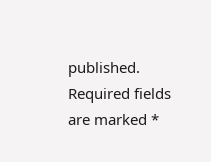published. Required fields are marked *